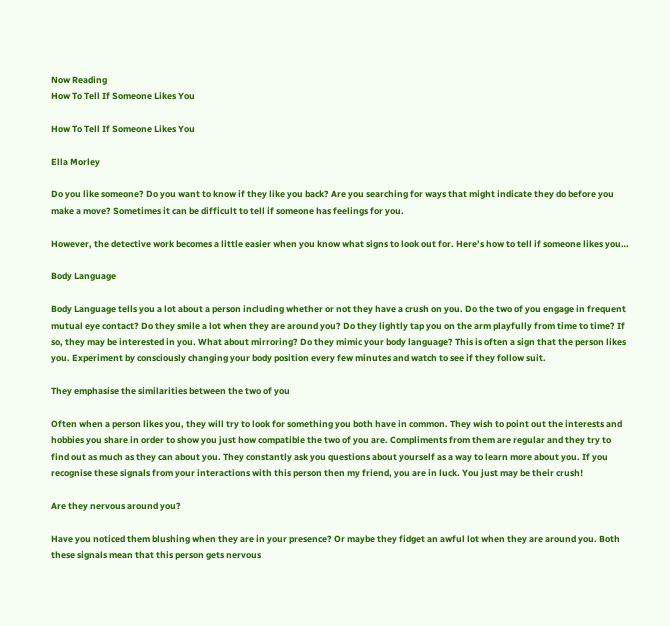Now Reading
How To Tell If Someone Likes You

How To Tell If Someone Likes You

Ella Morley

Do you like someone? Do you want to know if they like you back? Are you searching for ways that might indicate they do before you make a move? Sometimes it can be difficult to tell if someone has feelings for you.

However, the detective work becomes a little easier when you know what signs to look out for. Here’s how to tell if someone likes you…

Body Language

Body Language tells you a lot about a person including whether or not they have a crush on you. Do the two of you engage in frequent mutual eye contact? Do they smile a lot when they are around you? Do they lightly tap you on the arm playfully from time to time? If so, they may be interested in you. What about mirroring? Do they mimic your body language? This is often a sign that the person likes you. Experiment by consciously changing your body position every few minutes and watch to see if they follow suit.

They emphasise the similarities between the two of you

Often when a person likes you, they will try to look for something you both have in common. They wish to point out the interests and hobbies you share in order to show you just how compatible the two of you are. Compliments from them are regular and they try to find out as much as they can about you. They constantly ask you questions about yourself as a way to learn more about you. If you recognise these signals from your interactions with this person then my friend, you are in luck. You just may be their crush!

Are they nervous around you?

Have you noticed them blushing when they are in your presence? Or maybe they fidget an awful lot when they are around you. Both these signals mean that this person gets nervous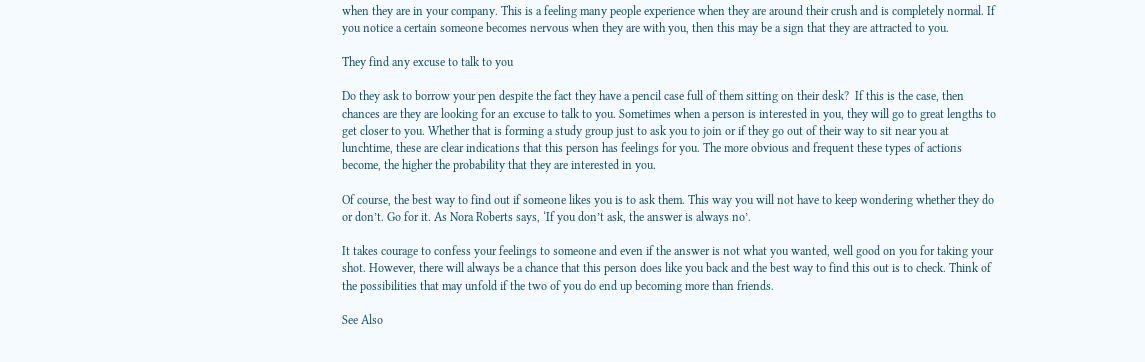when they are in your company. This is a feeling many people experience when they are around their crush and is completely normal. If you notice a certain someone becomes nervous when they are with you, then this may be a sign that they are attracted to you.

They find any excuse to talk to you

Do they ask to borrow your pen despite the fact they have a pencil case full of them sitting on their desk?  If this is the case, then chances are they are looking for an excuse to talk to you. Sometimes when a person is interested in you, they will go to great lengths to get closer to you. Whether that is forming a study group just to ask you to join or if they go out of their way to sit near you at lunchtime, these are clear indications that this person has feelings for you. The more obvious and frequent these types of actions become, the higher the probability that they are interested in you.

Of course, the best way to find out if someone likes you is to ask them. This way you will not have to keep wondering whether they do or don’t. Go for it. As Nora Roberts says, ‘If you don’t ask, the answer is always no’.

It takes courage to confess your feelings to someone and even if the answer is not what you wanted, well good on you for taking your shot. However, there will always be a chance that this person does like you back and the best way to find this out is to check. Think of the possibilities that may unfold if the two of you do end up becoming more than friends.

See Also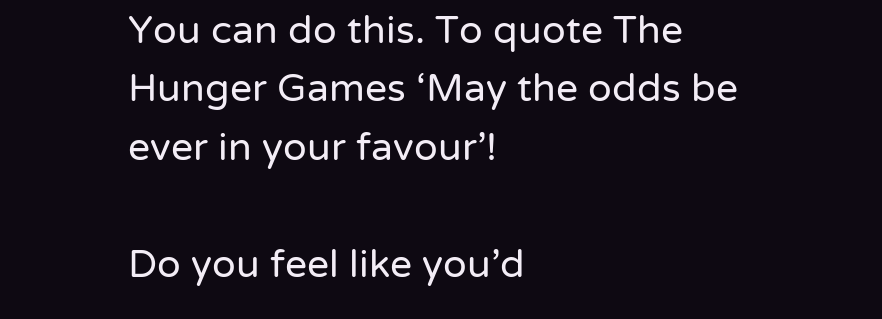You can do this. To quote The Hunger Games ‘May the odds be ever in your favour’!

Do you feel like you’d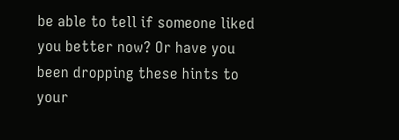be able to tell if someone liked you better now? Or have you been dropping these hints to your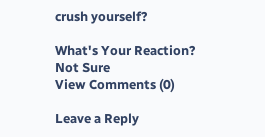crush yourself?

What's Your Reaction?
Not Sure
View Comments (0)

Leave a Reply